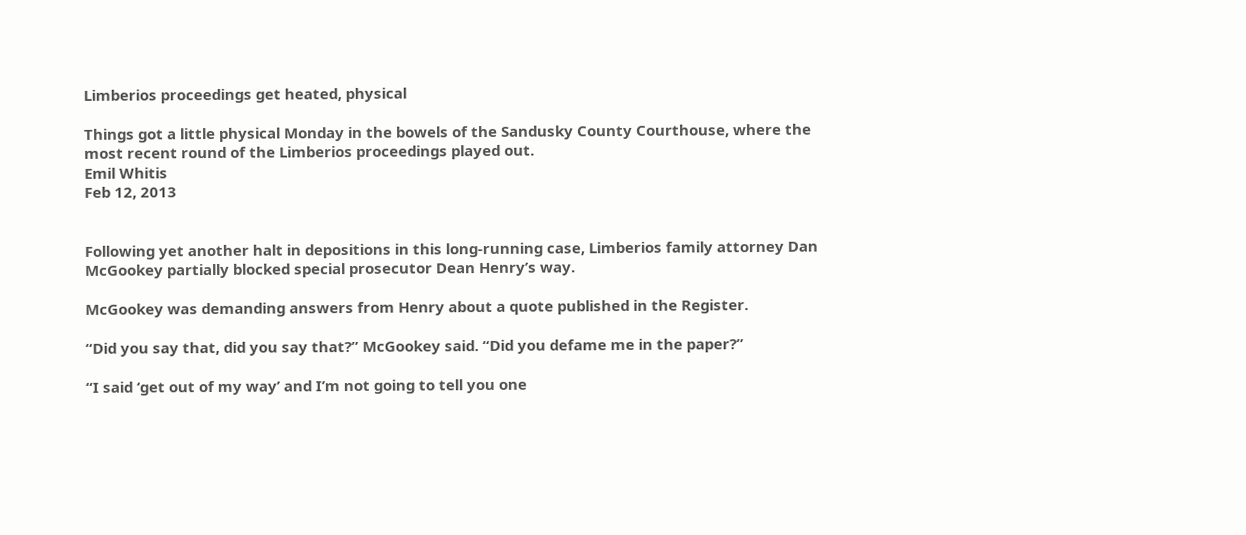Limberios proceedings get heated, physical

Things got a little physical Monday in the bowels of the Sandusky County Courthouse, where the most recent round of the Limberios proceedings played out.
Emil Whitis
Feb 12, 2013


Following yet another halt in depositions in this long-running case, Limberios family attorney Dan McGookey partially blocked special prosecutor Dean Henry’s way.

McGookey was demanding answers from Henry about a quote published in the Register.

“Did you say that, did you say that?” McGookey said. “Did you defame me in the paper?”

“I said ‘get out of my way’ and I’m not going to tell you one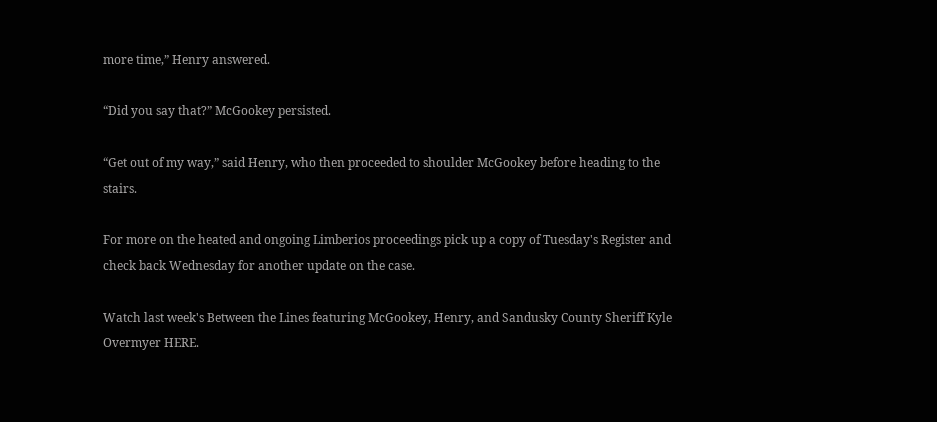more time,” Henry answered.

“Did you say that?” McGookey persisted.

“Get out of my way,” said Henry, who then proceeded to shoulder McGookey before heading to the stairs.

For more on the heated and ongoing Limberios proceedings pick up a copy of Tuesday's Register and check back Wednesday for another update on the case.

Watch last week's Between the Lines featuring McGookey, Henry, and Sandusky County Sheriff Kyle Overmyer HERE.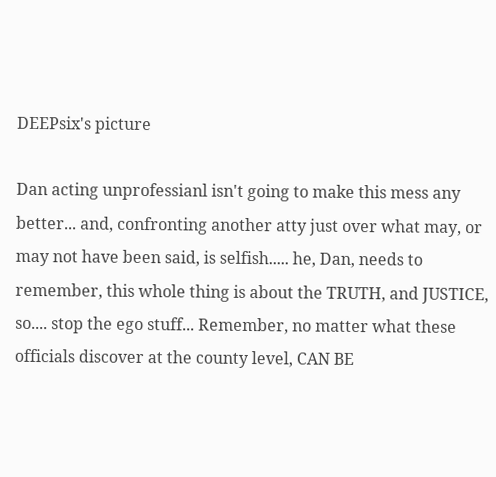DEEPsix's picture

Dan acting unprofessianl isn't going to make this mess any better... and, confronting another atty just over what may, or may not have been said, is selfish..... he, Dan, needs to remember, this whole thing is about the TRUTH, and JUSTICE, so.... stop the ego stuff... Remember, no matter what these officials discover at the county level, CAN BE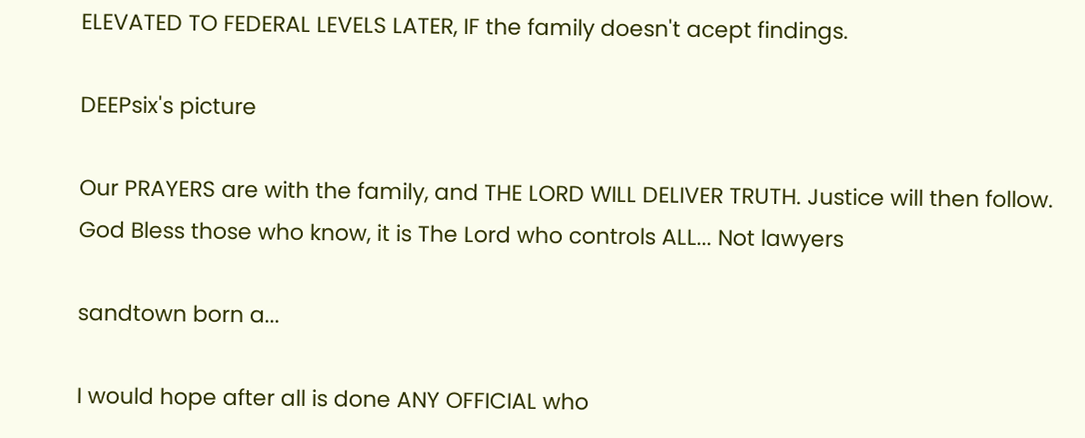ELEVATED TO FEDERAL LEVELS LATER, IF the family doesn't acept findings.

DEEPsix's picture

Our PRAYERS are with the family, and THE LORD WILL DELIVER TRUTH. Justice will then follow. God Bless those who know, it is The Lord who controls ALL... Not lawyers

sandtown born a...

I would hope after all is done ANY OFFICIAL who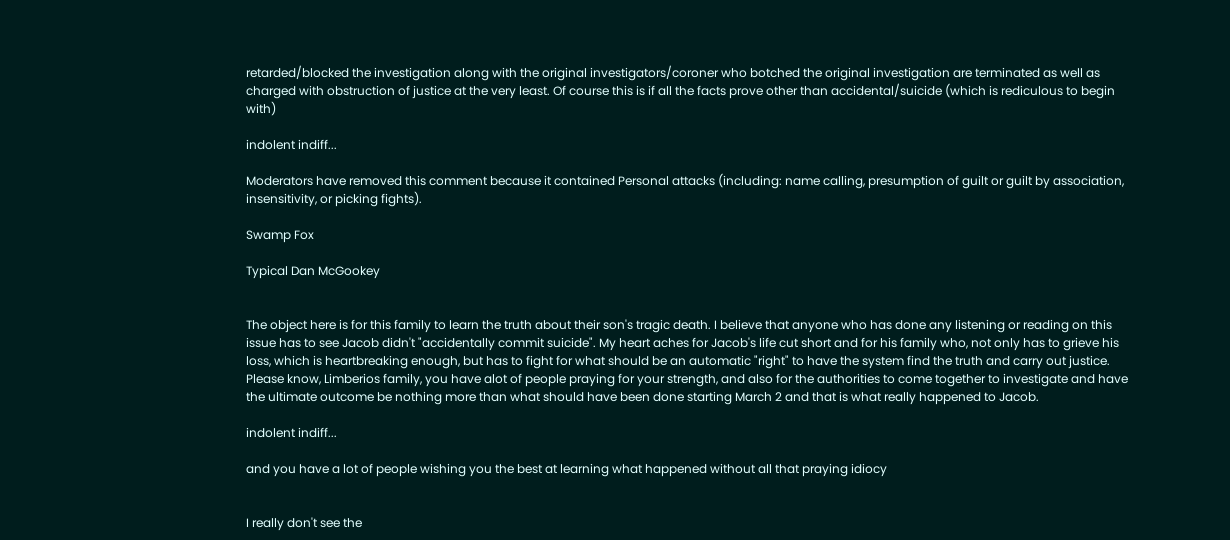retarded/blocked the investigation along with the original investigators/coroner who botched the original investigation are terminated as well as charged with obstruction of justice at the very least. Of course this is if all the facts prove other than accidental/suicide (which is rediculous to begin with)

indolent indiff...

Moderators have removed this comment because it contained Personal attacks (including: name calling, presumption of guilt or guilt by association, insensitivity, or picking fights).

Swamp Fox

Typical Dan McGookey


The object here is for this family to learn the truth about their son's tragic death. I believe that anyone who has done any listening or reading on this issue has to see Jacob didn't "accidentally commit suicide". My heart aches for Jacob's life cut short and for his family who, not only has to grieve his loss, which is heartbreaking enough, but has to fight for what should be an automatic "right" to have the system find the truth and carry out justice. Please know, Limberios family, you have alot of people praying for your strength, and also for the authorities to come together to investigate and have the ultimate outcome be nothing more than what should have been done starting March 2 and that is what really happened to Jacob.

indolent indiff...

and you have a lot of people wishing you the best at learning what happened without all that praying idiocy


I really don't see the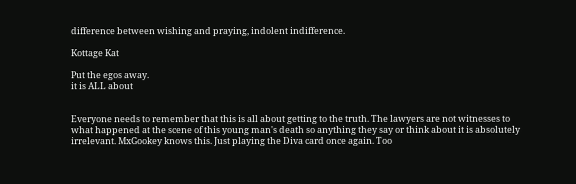difference between wishing and praying, indolent indifference.

Kottage Kat

Put the egos away.
it is ALL about


Everyone needs to remember that this is all about getting to the truth. The lawyers are not witnesses to what happened at the scene of this young man's death so anything they say or think about it is absolutely irrelevant. MxGookey knows this. Just playing the Diva card once again. Too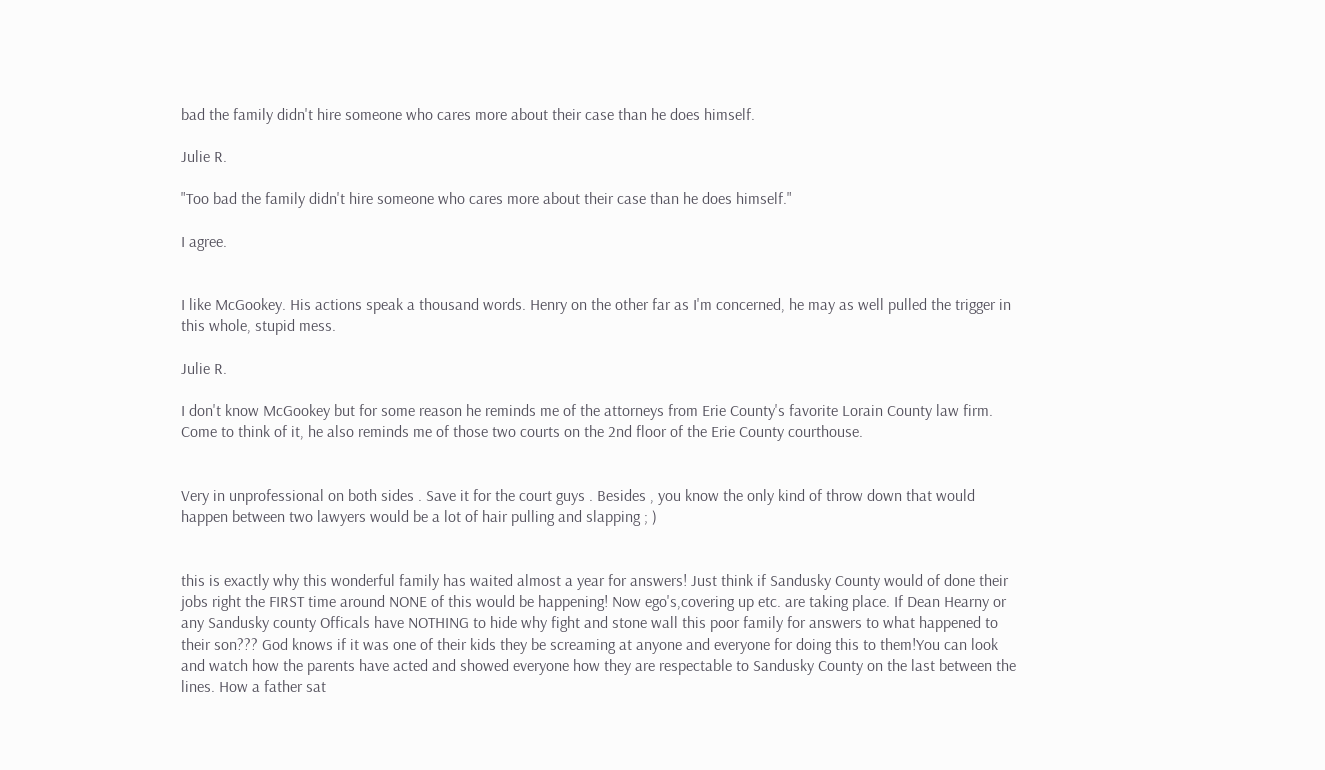bad the family didn't hire someone who cares more about their case than he does himself.

Julie R.

"Too bad the family didn't hire someone who cares more about their case than he does himself."

I agree.


I like McGookey. His actions speak a thousand words. Henry on the other far as I'm concerned, he may as well pulled the trigger in this whole, stupid mess.

Julie R.

I don't know McGookey but for some reason he reminds me of the attorneys from Erie County's favorite Lorain County law firm. Come to think of it, he also reminds me of those two courts on the 2nd floor of the Erie County courthouse.


Very in unprofessional on both sides . Save it for the court guys . Besides , you know the only kind of throw down that would happen between two lawyers would be a lot of hair pulling and slapping ; )


this is exactly why this wonderful family has waited almost a year for answers! Just think if Sandusky County would of done their jobs right the FIRST time around NONE of this would be happening! Now ego's,covering up etc. are taking place. If Dean Hearny or any Sandusky county Officals have NOTHING to hide why fight and stone wall this poor family for answers to what happened to their son??? God knows if it was one of their kids they be screaming at anyone and everyone for doing this to them!You can look and watch how the parents have acted and showed everyone how they are respectable to Sandusky County on the last between the lines. How a father sat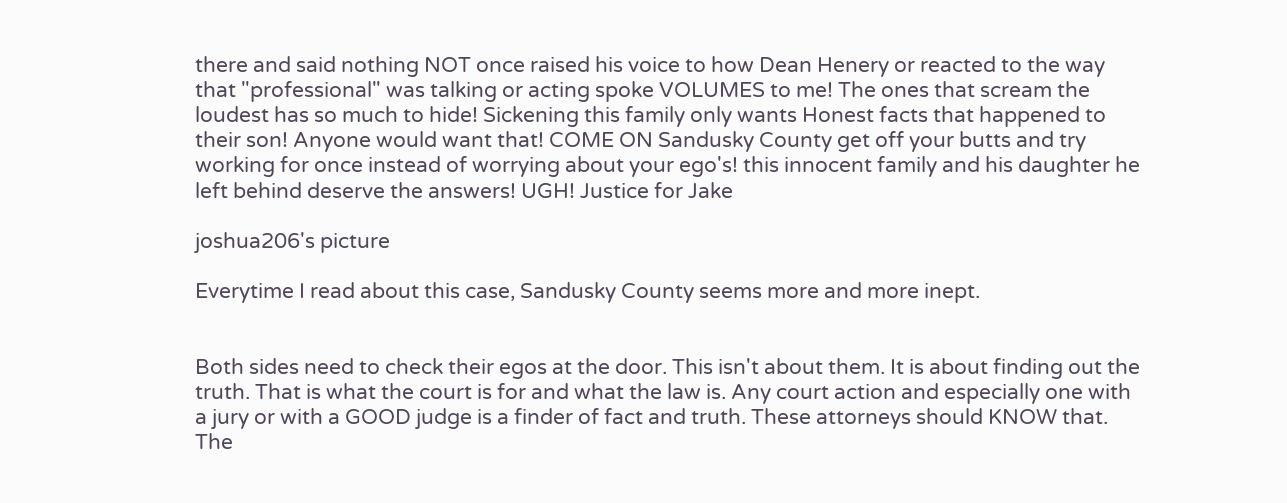there and said nothing NOT once raised his voice to how Dean Henery or reacted to the way that "professional" was talking or acting spoke VOLUMES to me! The ones that scream the loudest has so much to hide! Sickening this family only wants Honest facts that happened to their son! Anyone would want that! COME ON Sandusky County get off your butts and try working for once instead of worrying about your ego's! this innocent family and his daughter he left behind deserve the answers! UGH! Justice for Jake

joshua206's picture

Everytime I read about this case, Sandusky County seems more and more inept.


Both sides need to check their egos at the door. This isn't about them. It is about finding out the truth. That is what the court is for and what the law is. Any court action and especially one with a jury or with a GOOD judge is a finder of fact and truth. These attorneys should KNOW that. The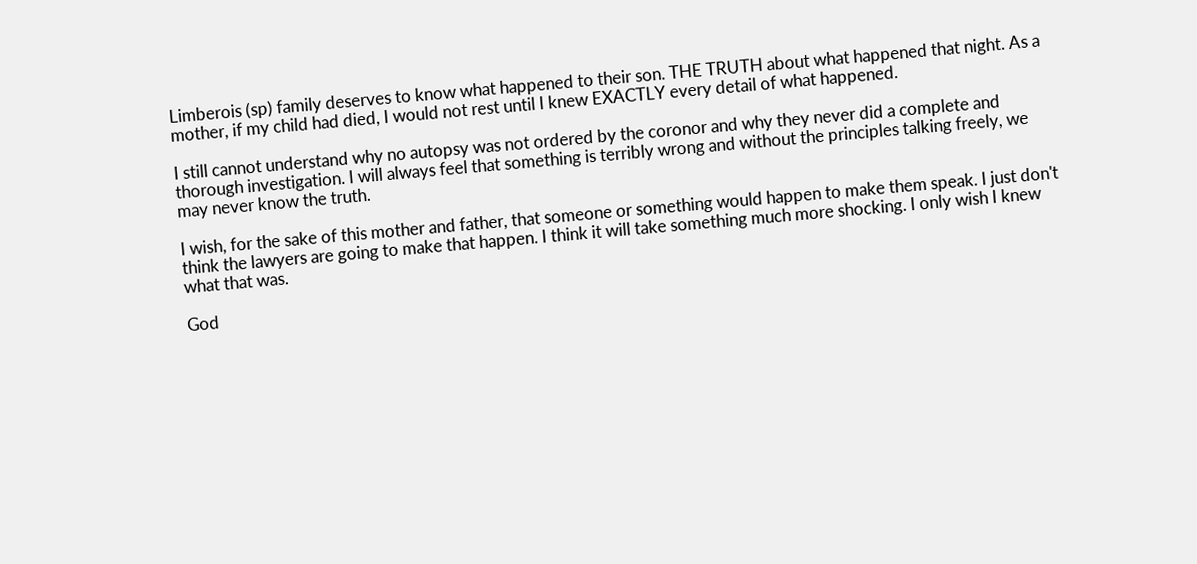Limberois (sp) family deserves to know what happened to their son. THE TRUTH about what happened that night. As a mother, if my child had died, I would not rest until I knew EXACTLY every detail of what happened.

I still cannot understand why no autopsy was not ordered by the coronor and why they never did a complete and thorough investigation. I will always feel that something is terribly wrong and without the principles talking freely, we may never know the truth.

I wish, for the sake of this mother and father, that someone or something would happen to make them speak. I just don't think the lawyers are going to make that happen. I think it will take something much more shocking. I only wish I knew what that was.

God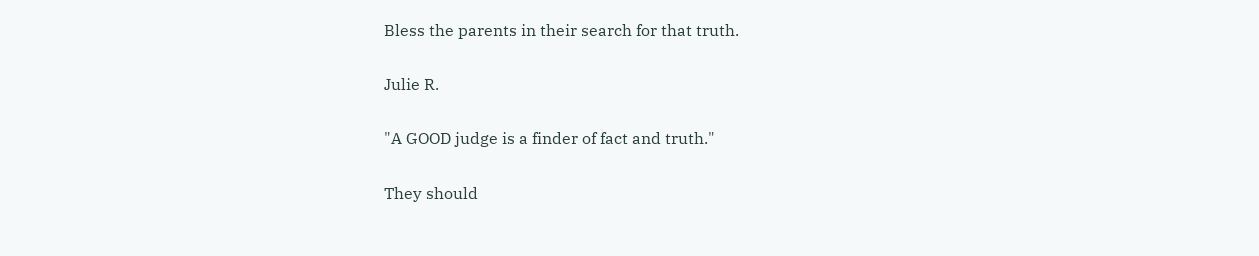Bless the parents in their search for that truth.

Julie R.

"A GOOD judge is a finder of fact and truth."

They should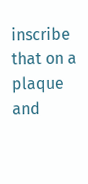inscribe that on a plaque and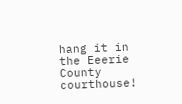hang it in the Eeerie County courthouse!